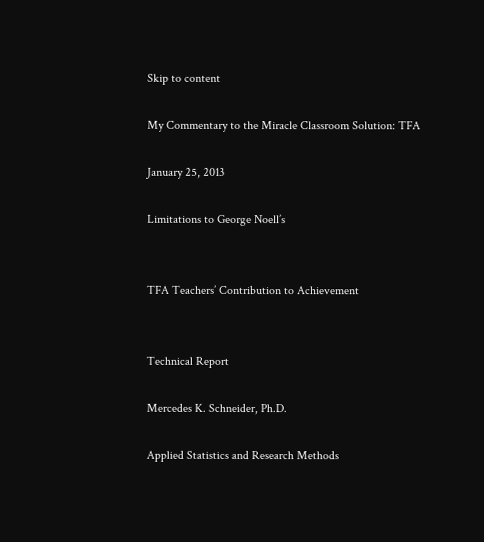Skip to content

My Commentary to the Miracle Classroom Solution: TFA

January 25, 2013

Limitations to George Noell’s


TFA Teachers’ Contribution to Achievement


Technical Report

Mercedes K. Schneider, Ph.D.

Applied Statistics and Research Methods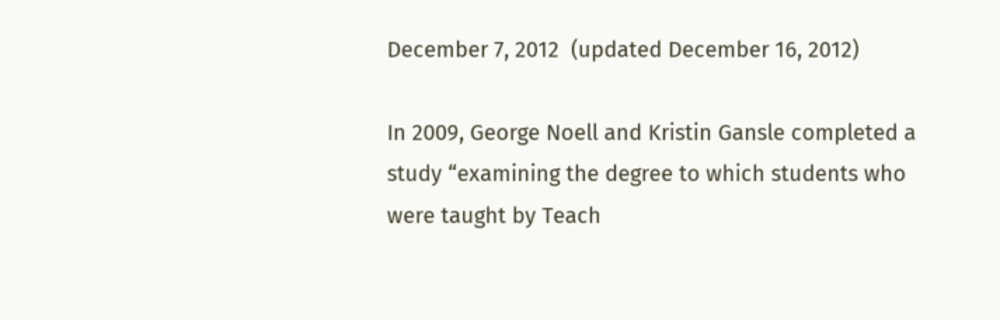December 7, 2012  (updated December 16, 2012)

In 2009, George Noell and Kristin Gansle completed a study “examining the degree to which students who were taught by Teach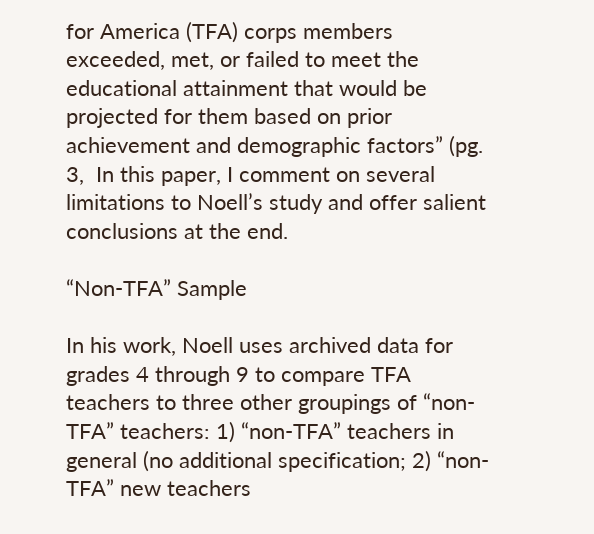for America (TFA) corps members exceeded, met, or failed to meet the educational attainment that would be projected for them based on prior achievement and demographic factors” (pg. 3,  In this paper, I comment on several limitations to Noell’s study and offer salient conclusions at the end.

“Non-TFA” Sample

In his work, Noell uses archived data for grades 4 through 9 to compare TFA teachers to three other groupings of “non-TFA” teachers: 1) “non-TFA” teachers in general (no additional specification; 2) “non-TFA” new teachers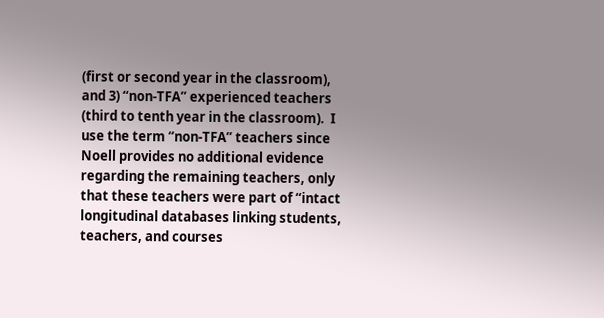(first or second year in the classroom), and 3) “non-TFA” experienced teachers (third to tenth year in the classroom).  I use the term “non-TFA” teachers since Noell provides no additional evidence regarding the remaining teachers, only that these teachers were part of “intact longitudinal databases linking students, teachers, and courses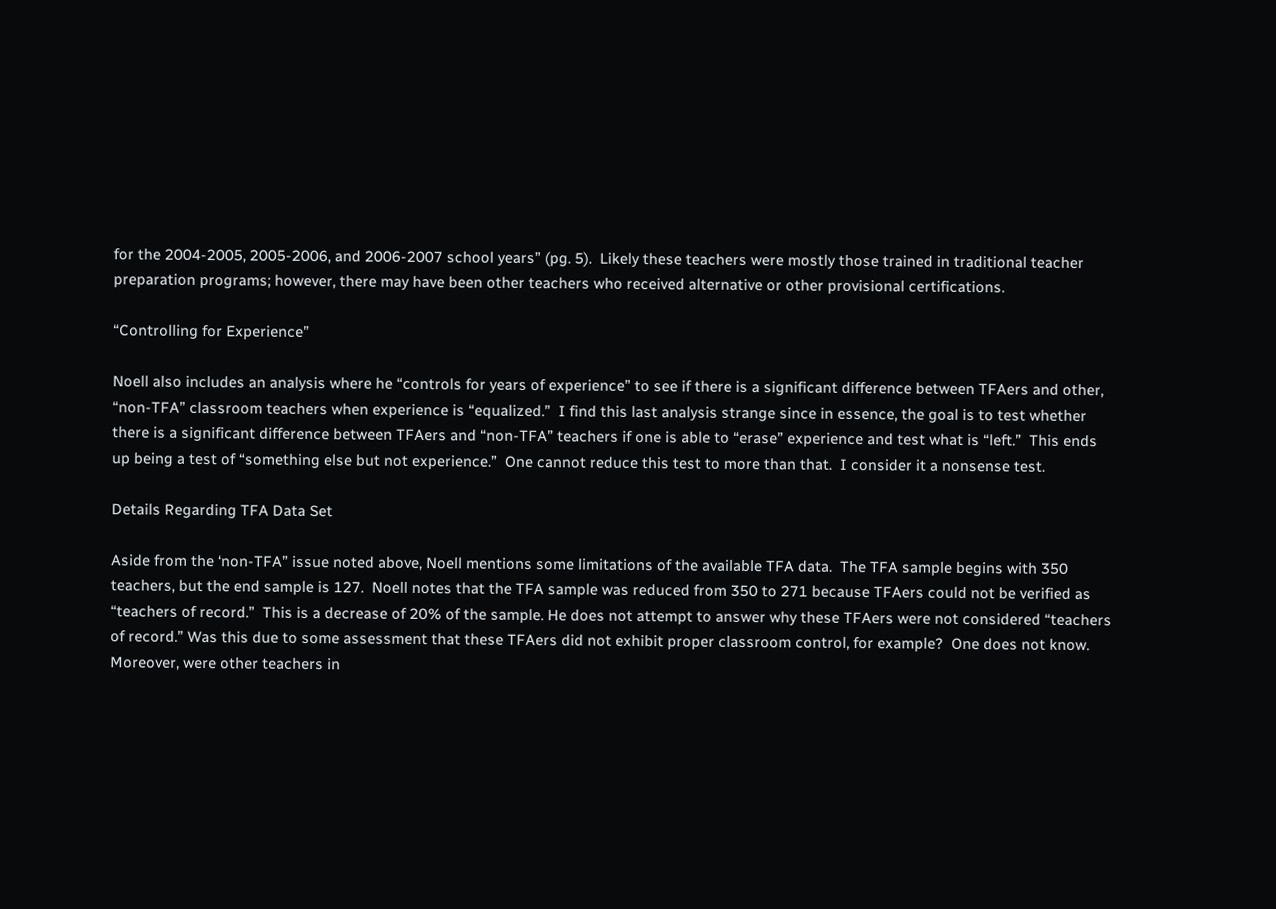for the 2004-2005, 2005-2006, and 2006-2007 school years” (pg. 5).  Likely these teachers were mostly those trained in traditional teacher preparation programs; however, there may have been other teachers who received alternative or other provisional certifications.

“Controlling for Experience”

Noell also includes an analysis where he “controls for years of experience” to see if there is a significant difference between TFAers and other, “non-TFA” classroom teachers when experience is “equalized.”  I find this last analysis strange since in essence, the goal is to test whether there is a significant difference between TFAers and “non-TFA” teachers if one is able to “erase” experience and test what is “left.”  This ends up being a test of “something else but not experience.”  One cannot reduce this test to more than that.  I consider it a nonsense test.

Details Regarding TFA Data Set

Aside from the ‘non-TFA” issue noted above, Noell mentions some limitations of the available TFA data.  The TFA sample begins with 350 teachers, but the end sample is 127.  Noell notes that the TFA sample was reduced from 350 to 271 because TFAers could not be verified as “teachers of record.”  This is a decrease of 20% of the sample. He does not attempt to answer why these TFAers were not considered “teachers of record.” Was this due to some assessment that these TFAers did not exhibit proper classroom control, for example?  One does not know.  Moreover, were other teachers in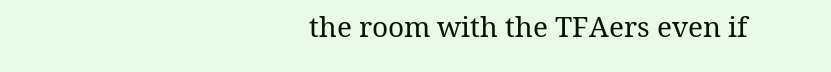the room with the TFAers even if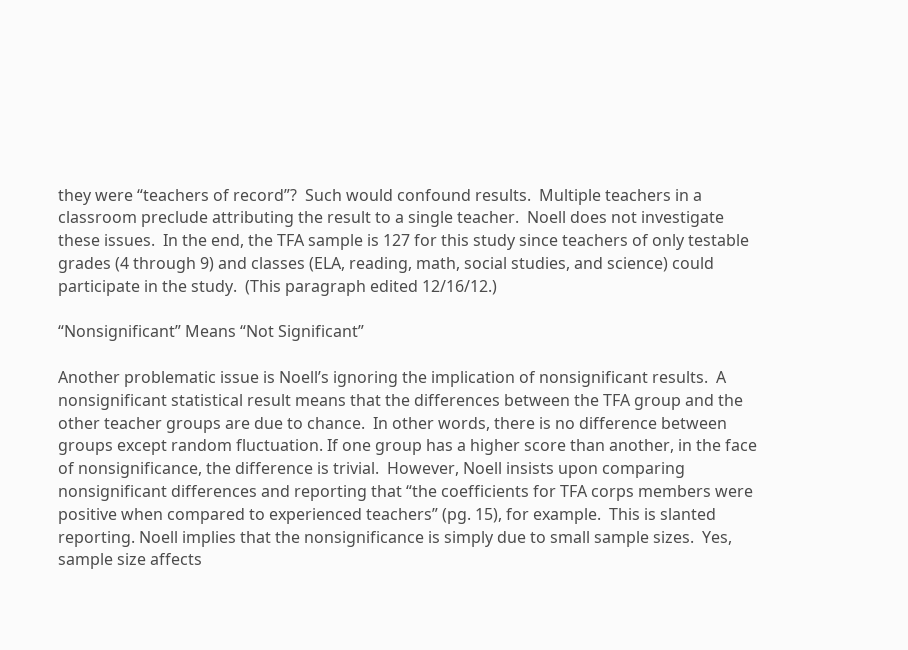they were “teachers of record”?  Such would confound results.  Multiple teachers in a classroom preclude attributing the result to a single teacher.  Noell does not investigate these issues.  In the end, the TFA sample is 127 for this study since teachers of only testable grades (4 through 9) and classes (ELA, reading, math, social studies, and science) could participate in the study.  (This paragraph edited 12/16/12.)

“Nonsignificant” Means “Not Significant”

Another problematic issue is Noell’s ignoring the implication of nonsignificant results.  A nonsignificant statistical result means that the differences between the TFA group and the other teacher groups are due to chance.  In other words, there is no difference between groups except random fluctuation. If one group has a higher score than another, in the face of nonsignificance, the difference is trivial.  However, Noell insists upon comparing nonsignificant differences and reporting that “the coefficients for TFA corps members were positive when compared to experienced teachers” (pg. 15), for example.  This is slanted reporting. Noell implies that the nonsignificance is simply due to small sample sizes.  Yes, sample size affects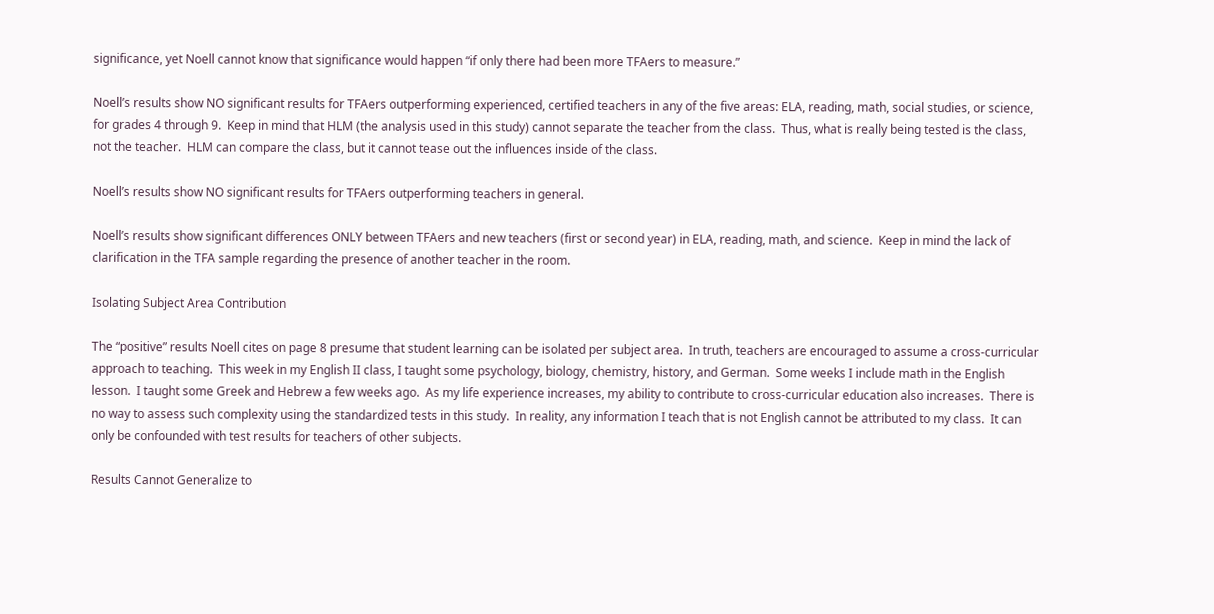significance, yet Noell cannot know that significance would happen “if only there had been more TFAers to measure.”

Noell’s results show NO significant results for TFAers outperforming experienced, certified teachers in any of the five areas: ELA, reading, math, social studies, or science, for grades 4 through 9.  Keep in mind that HLM (the analysis used in this study) cannot separate the teacher from the class.  Thus, what is really being tested is the class, not the teacher.  HLM can compare the class, but it cannot tease out the influences inside of the class.

Noell’s results show NO significant results for TFAers outperforming teachers in general.

Noell’s results show significant differences ONLY between TFAers and new teachers (first or second year) in ELA, reading, math, and science.  Keep in mind the lack of clarification in the TFA sample regarding the presence of another teacher in the room.

Isolating Subject Area Contribution

The “positive” results Noell cites on page 8 presume that student learning can be isolated per subject area.  In truth, teachers are encouraged to assume a cross-curricular approach to teaching.  This week in my English II class, I taught some psychology, biology, chemistry, history, and German.  Some weeks I include math in the English lesson.  I taught some Greek and Hebrew a few weeks ago.  As my life experience increases, my ability to contribute to cross-curricular education also increases.  There is no way to assess such complexity using the standardized tests in this study.  In reality, any information I teach that is not English cannot be attributed to my class.  It can only be confounded with test results for teachers of other subjects.

Results Cannot Generalize to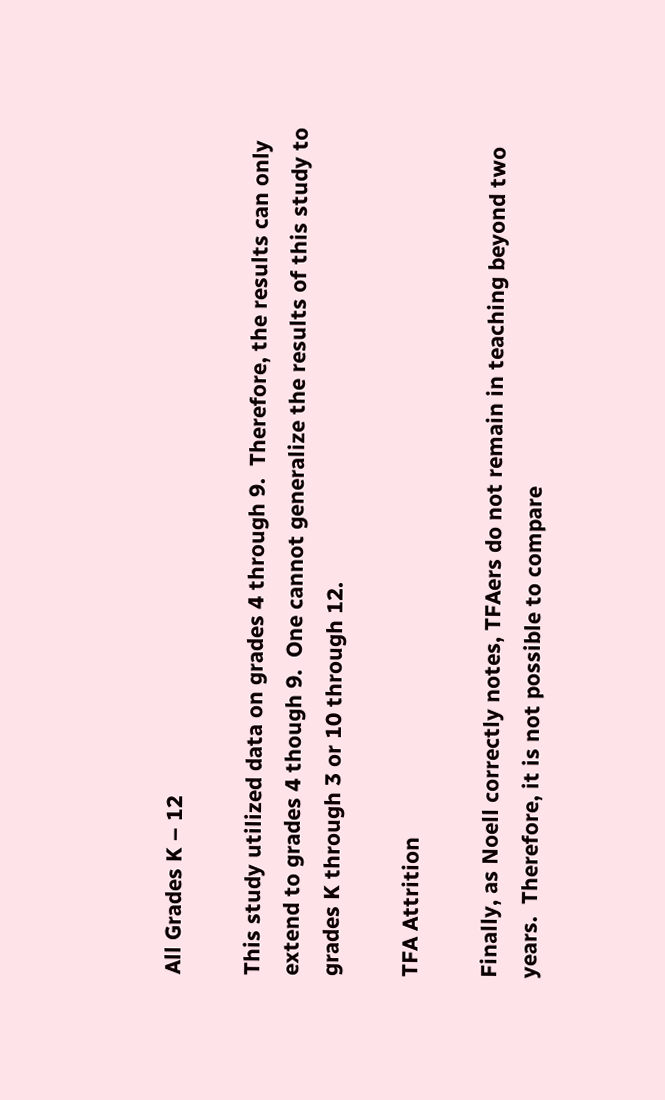All Grades K – 12

This study utilized data on grades 4 through 9.  Therefore, the results can only extend to grades 4 though 9.  One cannot generalize the results of this study to grades K through 3 or 10 through 12.

TFA Attrition

Finally, as Noell correctly notes, TFAers do not remain in teaching beyond two years.  Therefore, it is not possible to compare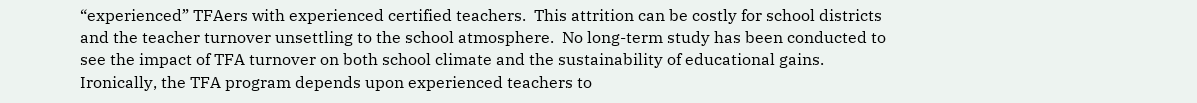“experienced” TFAers with experienced certified teachers.  This attrition can be costly for school districts and the teacher turnover unsettling to the school atmosphere.  No long-term study has been conducted to see the impact of TFA turnover on both school climate and the sustainability of educational gains.  Ironically, the TFA program depends upon experienced teachers to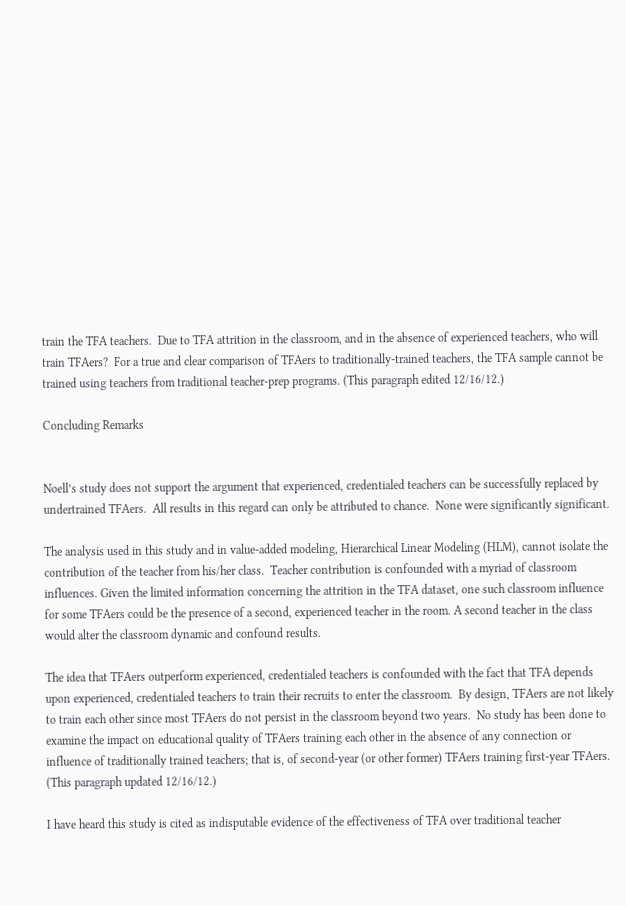train the TFA teachers.  Due to TFA attrition in the classroom, and in the absence of experienced teachers, who will train TFAers?  For a true and clear comparison of TFAers to traditionally-trained teachers, the TFA sample cannot be trained using teachers from traditional teacher-prep programs. (This paragraph edited 12/16/12.)

Concluding Remarks


Noell’s study does not support the argument that experienced, credentialed teachers can be successfully replaced by undertrained TFAers.  All results in this regard can only be attributed to chance.  None were significantly significant.

The analysis used in this study and in value-added modeling, Hierarchical Linear Modeling (HLM), cannot isolate the contribution of the teacher from his/her class.  Teacher contribution is confounded with a myriad of classroom influences. Given the limited information concerning the attrition in the TFA dataset, one such classroom influence for some TFAers could be the presence of a second, experienced teacher in the room. A second teacher in the class would alter the classroom dynamic and confound results.

The idea that TFAers outperform experienced, credentialed teachers is confounded with the fact that TFA depends upon experienced, credentialed teachers to train their recruits to enter the classroom.  By design, TFAers are not likely to train each other since most TFAers do not persist in the classroom beyond two years.  No study has been done to examine the impact on educational quality of TFAers training each other in the absence of any connection or influence of traditionally trained teachers; that is, of second-year (or other former) TFAers training first-year TFAers. (This paragraph updated 12/16/12.)

I have heard this study is cited as indisputable evidence of the effectiveness of TFA over traditional teacher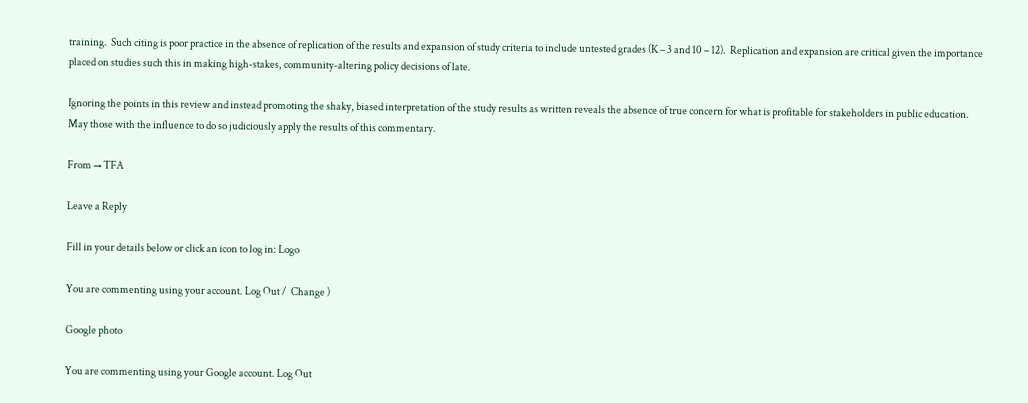training.  Such citing is poor practice in the absence of replication of the results and expansion of study criteria to include untested grades (K – 3 and 10 – 12).  Replication and expansion are critical given the importance placed on studies such this in making high-stakes, community-altering policy decisions of late.

Ignoring the points in this review and instead promoting the shaky, biased interpretation of the study results as written reveals the absence of true concern for what is profitable for stakeholders in public education.  May those with the influence to do so judiciously apply the results of this commentary.

From → TFA

Leave a Reply

Fill in your details below or click an icon to log in: Logo

You are commenting using your account. Log Out /  Change )

Google photo

You are commenting using your Google account. Log Out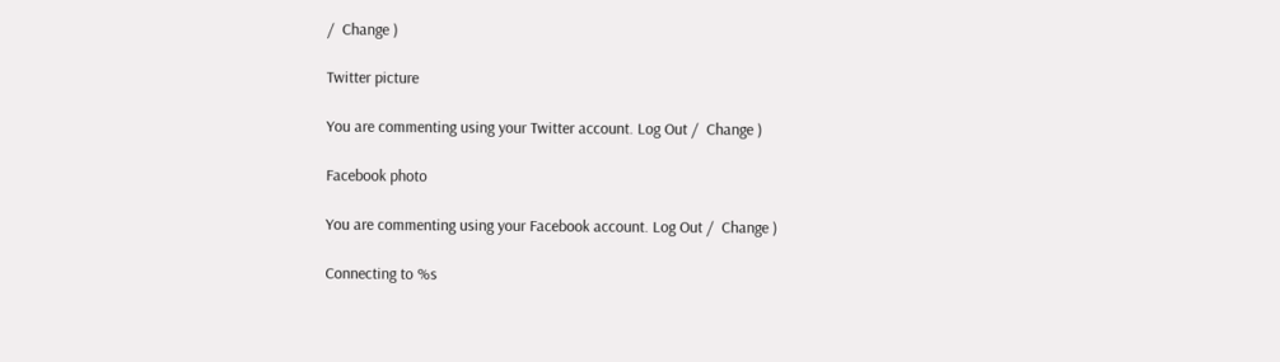/  Change )

Twitter picture

You are commenting using your Twitter account. Log Out /  Change )

Facebook photo

You are commenting using your Facebook account. Log Out /  Change )

Connecting to %s